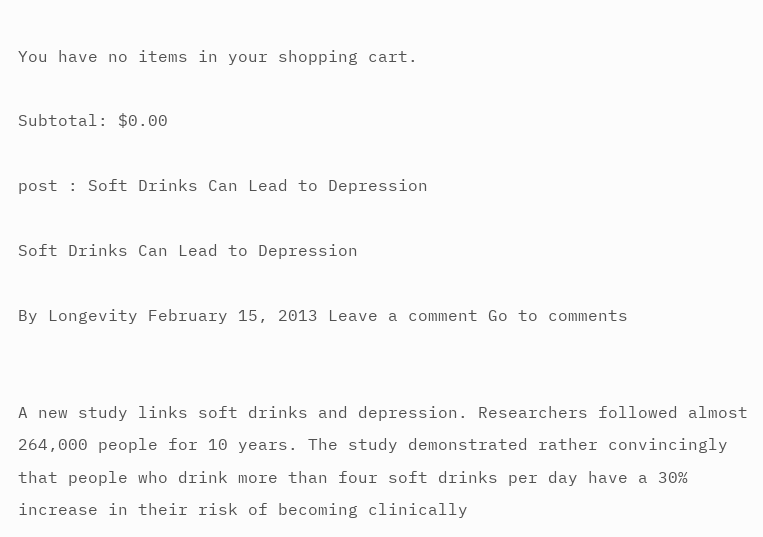You have no items in your shopping cart.

Subtotal: $0.00

post : Soft Drinks Can Lead to Depression

Soft Drinks Can Lead to Depression

By Longevity February 15, 2013 Leave a comment Go to comments


A new study links soft drinks and depression. Researchers followed almost 264,000 people for 10 years. The study demonstrated rather convincingly that people who drink more than four soft drinks per day have a 30% increase in their risk of becoming clinically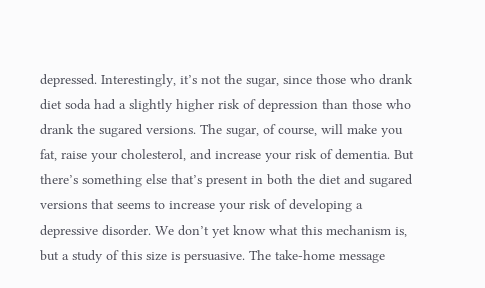depressed. Interestingly, it’s not the sugar, since those who drank diet soda had a slightly higher risk of depression than those who drank the sugared versions. The sugar, of course, will make you fat, raise your cholesterol, and increase your risk of dementia. But there’s something else that’s present in both the diet and sugared versions that seems to increase your risk of developing a depressive disorder. We don’t yet know what this mechanism is, but a study of this size is persuasive. The take-home message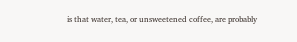is that water, tea, or unsweetened coffee, are probably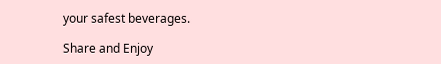your safest beverages.

Share and Enjoy